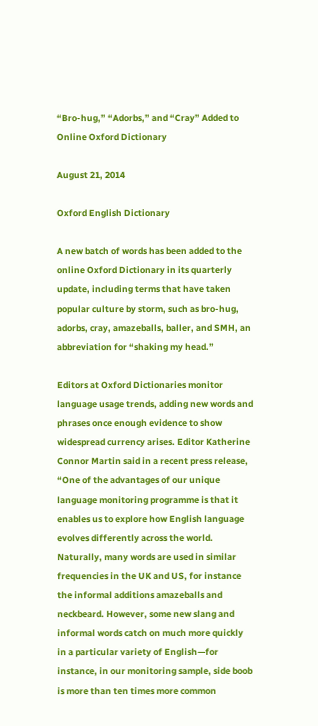“Bro-hug,” “Adorbs,” and “Cray” Added to Online Oxford Dictionary

August 21, 2014

Oxford English Dictionary

A new batch of words has been added to the online Oxford Dictionary in its quarterly update, including terms that have taken popular culture by storm, such as bro-hug, adorbs, cray, amazeballs, baller, and SMH, an abbreviation for “shaking my head.”

Editors at Oxford Dictionaries monitor language usage trends, adding new words and phrases once enough evidence to show widespread currency arises. Editor Katherine Connor Martin said in a recent press release, “One of the advantages of our unique language monitoring programme is that it enables us to explore how English language evolves differently across the world. Naturally, many words are used in similar frequencies in the UK and US, for instance the informal additions amazeballs and neckbeard. However, some new slang and informal words catch on much more quickly in a particular variety of English—for instance, in our monitoring sample, side boob is more than ten times more common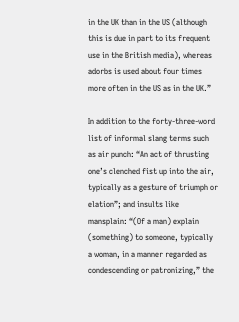in the UK than in the US (although this is due in part to its frequent use in the British media), whereas adorbs is used about four times more often in the US as in the UK.”

In addition to the forty-three-word list of informal slang terms such as air punch: “An act of thrusting one’s clenched fist up into the air, typically as a gesture of triumph or elation”; and insults like mansplain: “(Of a man) explain (something) to someone, typically a woman, in a manner regarded as condescending or patronizing,” the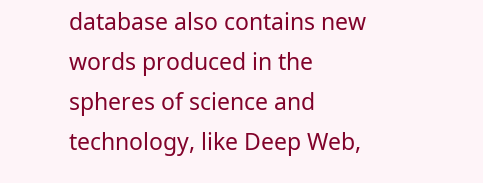database also contains new words produced in the spheres of science and technology, like Deep Web,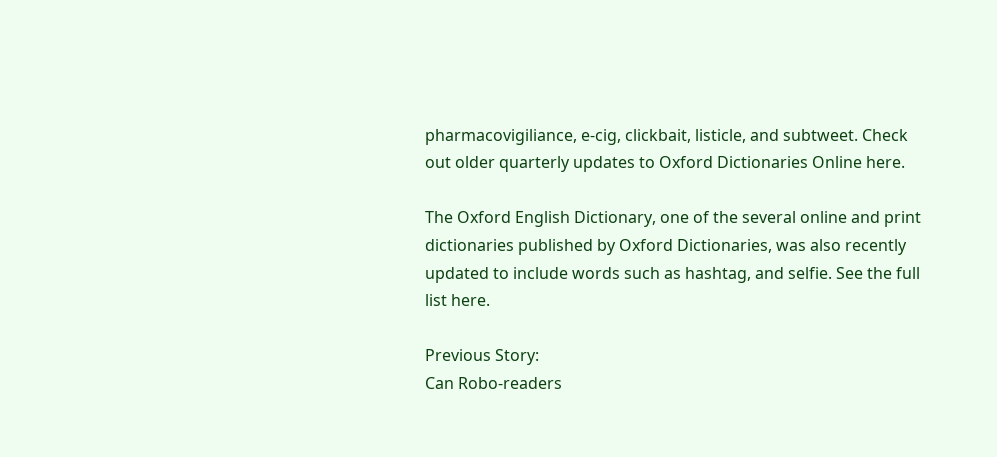pharmacovigiliance, e-cig, clickbait, listicle, and subtweet. Check out older quarterly updates to Oxford Dictionaries Online here.

The Oxford English Dictionary, one of the several online and print dictionaries published by Oxford Dictionaries, was also recently updated to include words such as hashtag, and selfie. See the full list here.

Previous Story:
Can Robo-readers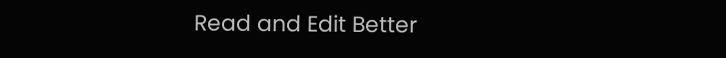Read and Edit Better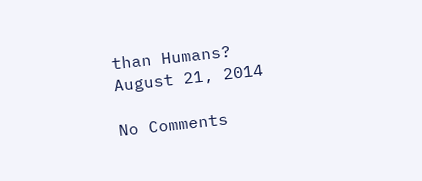than Humans?
August 21, 2014

No Comments